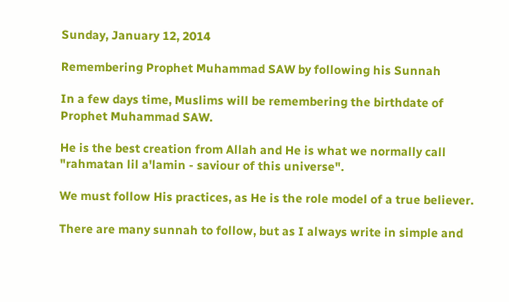Sunday, January 12, 2014

Remembering Prophet Muhammad SAW by following his Sunnah

In a few days time, Muslims will be remembering the birthdate of Prophet Muhammad SAW.

He is the best creation from Allah and He is what we normally call "rahmatan lil a'lamin - saviour of this universe".

We must follow His practices, as He is the role model of a true believer.

There are many sunnah to follow, but as I always write in simple and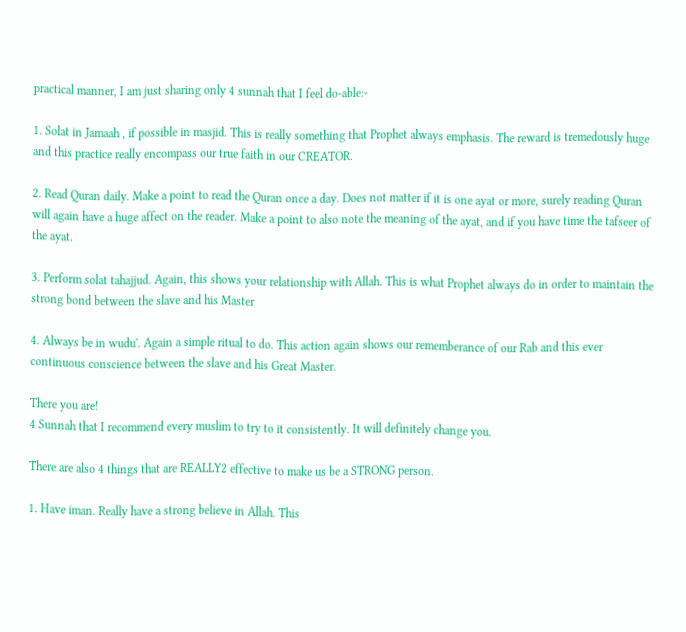practical manner, I am just sharing only 4 sunnah that I feel do-able:-

1. Solat in Jamaah , if possible in masjid. This is really something that Prophet always emphasis. The reward is tremedously huge and this practice really encompass our true faith in our CREATOR.

2. Read Quran daily. Make a point to read the Quran once a day. Does not matter if it is one ayat or more, surely reading Quran will again have a huge affect on the reader. Make a point to also note the meaning of the ayat, and if you have time the tafseer of the ayat.

3. Perform solat tahajjud. Again, this shows your relationship with Allah. This is what Prophet always do in order to maintain the strong bond between the slave and his Master

4. Always be in wudu'. Again a simple ritual to do. This action again shows our rememberance of our Rab and this ever continuous conscience between the slave and his Great Master.

There you are!
4 Sunnah that I recommend every muslim to try to it consistently. It will definitely change you.

There are also 4 things that are REALLY2 effective to make us be a STRONG person.

1. Have iman. Really have a strong believe in Allah. This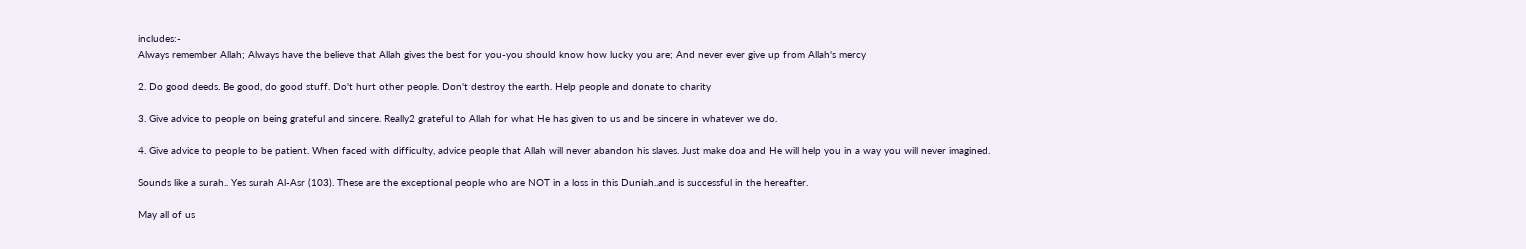includes:-
Always remember Allah; Always have the believe that Allah gives the best for you-you should know how lucky you are; And never ever give up from Allah's mercy

2. Do good deeds. Be good, do good stuff. Do't hurt other people. Don't destroy the earth. Help people and donate to charity

3. Give advice to people on being grateful and sincere. Really2 grateful to Allah for what He has given to us and be sincere in whatever we do.

4. Give advice to people to be patient. When faced with difficulty, advice people that Allah will never abandon his slaves. Just make doa and He will help you in a way you will never imagined.

Sounds like a surah.. Yes surah Al-Asr (103). These are the exceptional people who are NOT in a loss in this Duniah..and is successful in the hereafter.

May all of us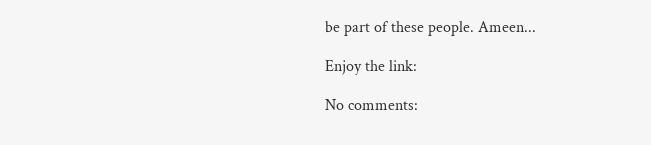be part of these people. Ameen...

Enjoy the link:

No comments: